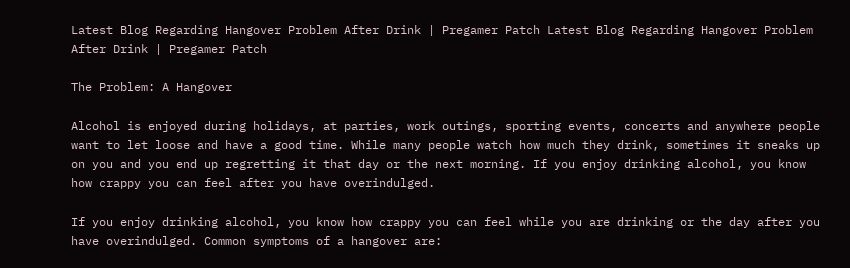Latest Blog Regarding Hangover Problem After Drink | Pregamer Patch Latest Blog Regarding Hangover Problem After Drink | Pregamer Patch

The Problem: A Hangover

Alcohol is enjoyed during holidays, at parties, work outings, sporting events, concerts and anywhere people want to let loose and have a good time. While many people watch how much they drink, sometimes it sneaks up on you and you end up regretting it that day or the next morning. If you enjoy drinking alcohol, you know how crappy you can feel after you have overindulged.

If you enjoy drinking alcohol, you know how crappy you can feel while you are drinking or the day after you have overindulged. Common symptoms of a hangover are: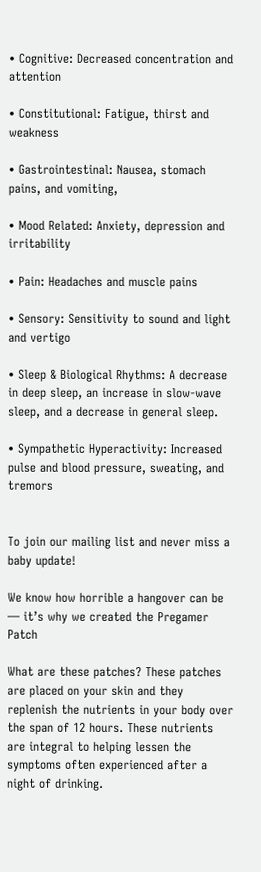• Cognitive: Decreased concentration and attention

• Constitutional: Fatigue, thirst and weakness

• Gastrointestinal: Nausea, stomach pains, and vomiting,

• Mood Related: Anxiety, depression and irritability

• Pain: Headaches and muscle pains

• Sensory: Sensitivity to sound and light and vertigo

• Sleep & Biological Rhythms: A decrease in deep sleep, an increase in slow-wave sleep, and a decrease in general sleep.

• Sympathetic Hyperactivity: Increased pulse and blood pressure, sweating, and tremors


To join our mailing list and never miss a baby update!

We know how horrible a hangover can be — it’s why we created the Pregamer Patch

What are these patches? These patches are placed on your skin and they replenish the nutrients in your body over the span of 12 hours. These nutrients are integral to helping lessen the symptoms often experienced after a night of drinking.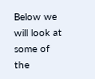Below we will look at some of the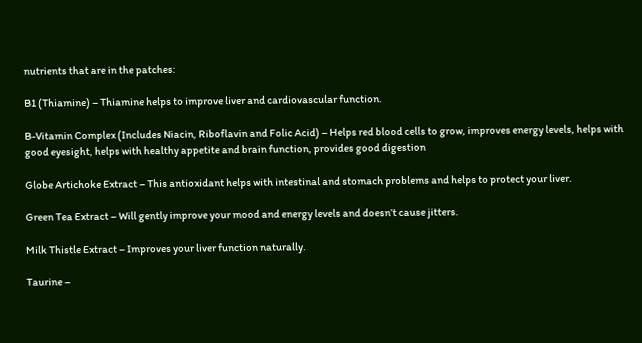nutrients that are in the patches:

B1 (Thiamine) – Thiamine helps to improve liver and cardiovascular function.

B-Vitamin Complex (Includes Niacin, Riboflavin and Folic Acid) – Helps red blood cells to grow, improves energy levels, helps with good eyesight, helps with healthy appetite and brain function, provides good digestion

Globe Artichoke Extract – This antioxidant helps with intestinal and stomach problems and helps to protect your liver.

Green Tea Extract – Will gently improve your mood and energy levels and doesn’t cause jitters.

Milk Thistle Extract – Improves your liver function naturally.

Taurine –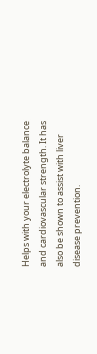Helps with your electrolyte balance and cardiovascular strength. It has also be shown to assist with liver disease prevention.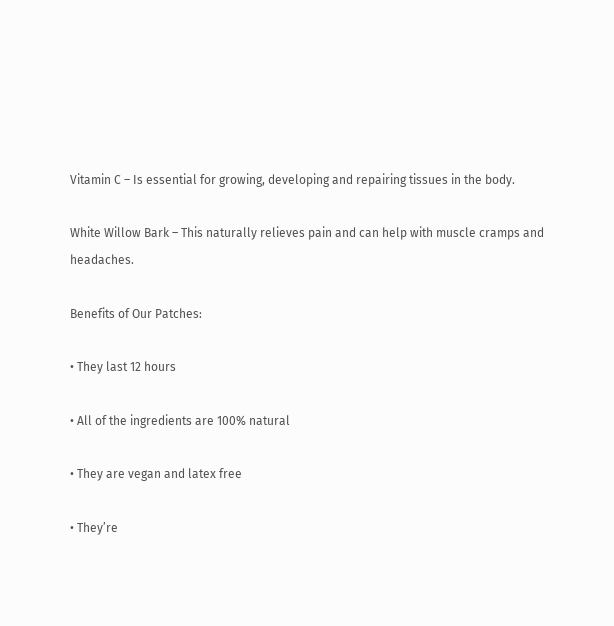Vitamin C – Is essential for growing, developing and repairing tissues in the body.

White Willow Bark – This naturally relieves pain and can help with muscle cramps and headaches.

Benefits of Our Patches:

• They last 12 hours

• All of the ingredients are 100% natural

• They are vegan and latex free

• They’re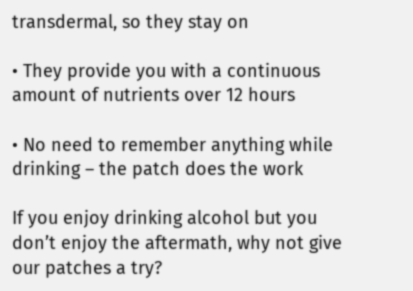transdermal, so they stay on

• They provide you with a continuous amount of nutrients over 12 hours

• No need to remember anything while drinking – the patch does the work

If you enjoy drinking alcohol but you don’t enjoy the aftermath, why not give our patches a try?